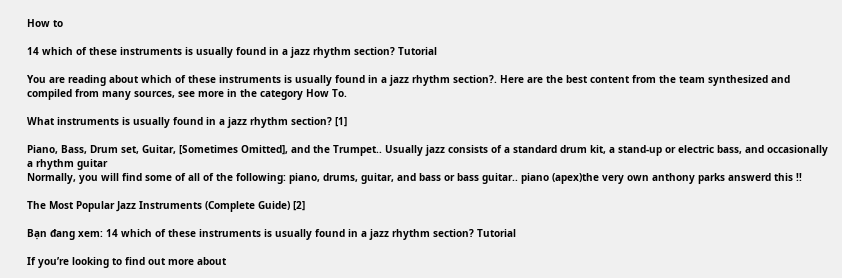How to

14 which of these instruments is usually found in a jazz rhythm section? Tutorial

You are reading about which of these instruments is usually found in a jazz rhythm section?. Here are the best content from the team synthesized and compiled from many sources, see more in the category How To.

What instruments is usually found in a jazz rhythm section? [1]

Piano, Bass, Drum set, Guitar, [Sometimes Omitted], and the Trumpet.. Usually jazz consists of a standard drum kit, a stand-up or electric bass, and occasionally a rhythm guitar
Normally, you will find some of all of the following: piano, drums, guitar, and bass or bass guitar.. piano (apex)the very own anthony parks answerd this !!

The Most Popular Jazz Instruments (Complete Guide) [2]

Bạn đang xem: 14 which of these instruments is usually found in a jazz rhythm section? Tutorial

If you’re looking to find out more about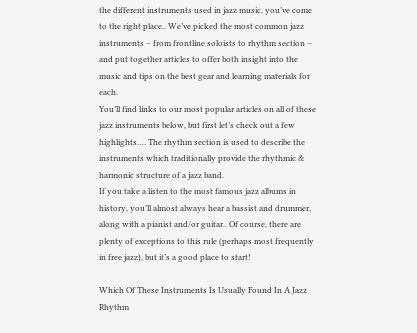the different instruments used in jazz music, you’ve come to the right place.. We’ve picked the most common jazz instruments – from frontline soloists to rhythm section – and put together articles to offer both insight into the music and tips on the best gear and learning materials for each.
You’ll find links to our most popular articles on all of these jazz instruments below, but first let’s check out a few highlights…. The rhythm section is used to describe the instruments which traditionally provide the rhythmic & harmonic structure of a jazz band.
If you take a listen to the most famous jazz albums in history, you’ll almost always hear a bassist and drummer, along with a pianist and/or guitar.. Of course, there are plenty of exceptions to this rule (perhaps most frequently in free jazz), but it’s a good place to start!

Which Of These Instruments Is Usually Found In A Jazz Rhythm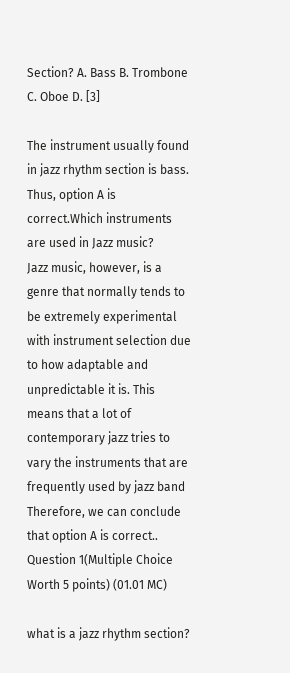Section? A. Bass B. Trombone C. Oboe D. [3]

The instrument usually found in jazz rhythm section is bass. Thus, option A is correct.Which instruments are used in Jazz music?
Jazz music, however, is a genre that normally tends to be extremely experimental with instrument selection due to how adaptable and unpredictable it is. This means that a lot of contemporary jazz tries to vary the instruments that are frequently used by jazz band
Therefore, we can conclude that option A is correct.. Question 1(Multiple Choice Worth 5 points) (01.01 MC)

what is a jazz rhythm section?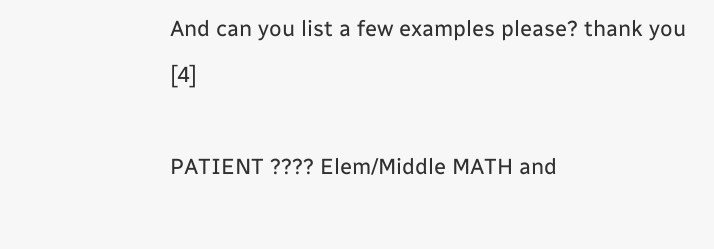And can you list a few examples please? thank you [4]

PATIENT ???? Elem/Middle MATH and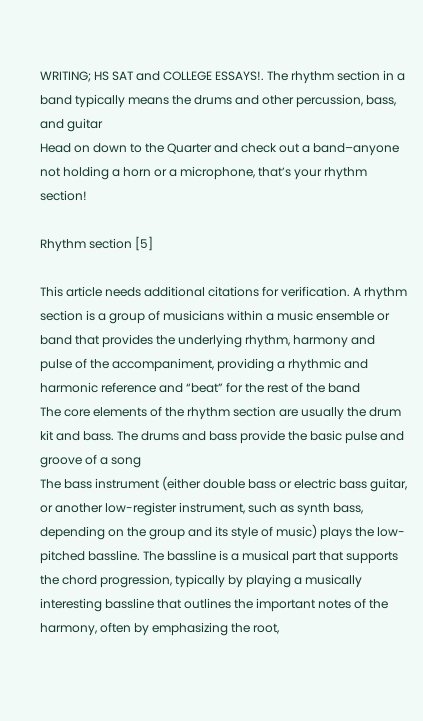WRITING; HS SAT and COLLEGE ESSAYS!. The rhythm section in a band typically means the drums and other percussion, bass, and guitar
Head on down to the Quarter and check out a band–anyone not holding a horn or a microphone, that’s your rhythm section!

Rhythm section [5]

This article needs additional citations for verification. A rhythm section is a group of musicians within a music ensemble or band that provides the underlying rhythm, harmony and pulse of the accompaniment, providing a rhythmic and harmonic reference and “beat” for the rest of the band
The core elements of the rhythm section are usually the drum kit and bass. The drums and bass provide the basic pulse and groove of a song
The bass instrument (either double bass or electric bass guitar, or another low-register instrument, such as synth bass, depending on the group and its style of music) plays the low-pitched bassline. The bassline is a musical part that supports the chord progression, typically by playing a musically interesting bassline that outlines the important notes of the harmony, often by emphasizing the root,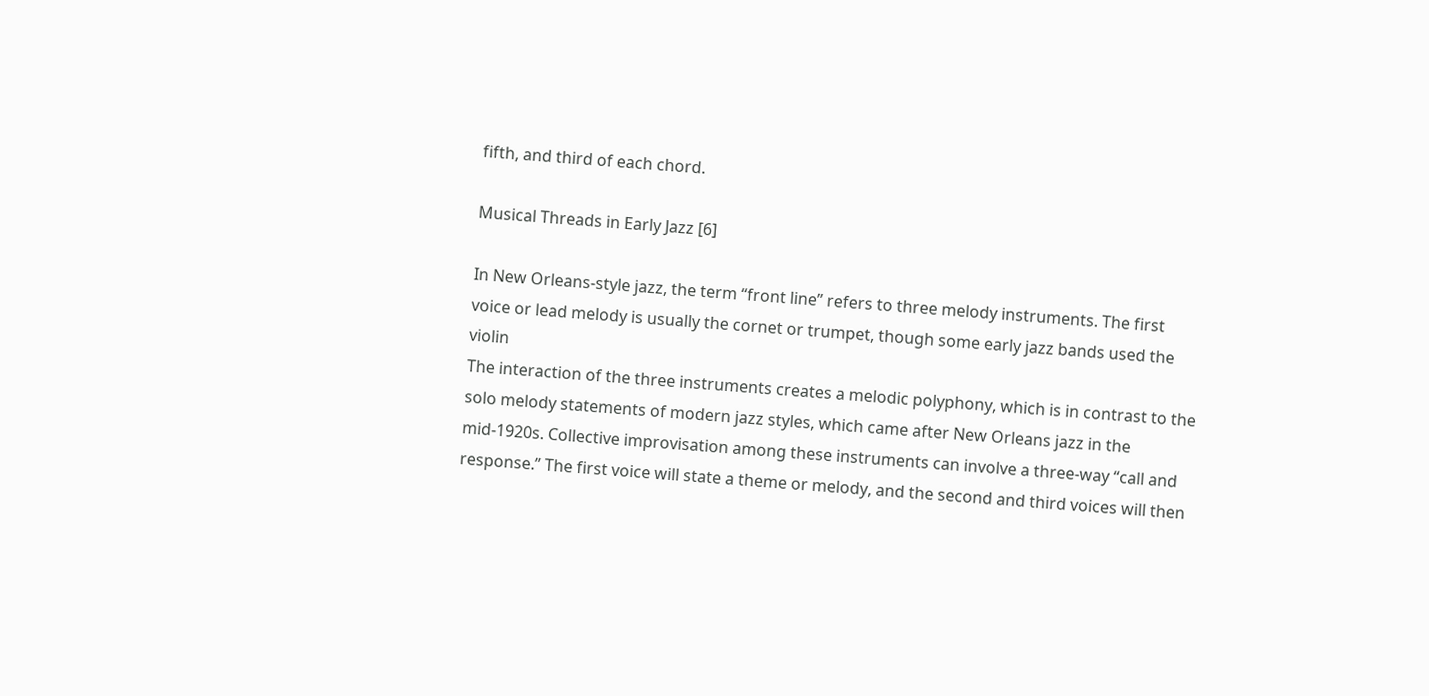fifth, and third of each chord.

Musical Threads in Early Jazz [6]

In New Orleans-style jazz, the term “front line” refers to three melody instruments. The first voice or lead melody is usually the cornet or trumpet, though some early jazz bands used the violin
The interaction of the three instruments creates a melodic polyphony, which is in contrast to the solo melody statements of modern jazz styles, which came after New Orleans jazz in the mid-1920s. Collective improvisation among these instruments can involve a three-way “call and response.” The first voice will state a theme or melody, and the second and third voices will then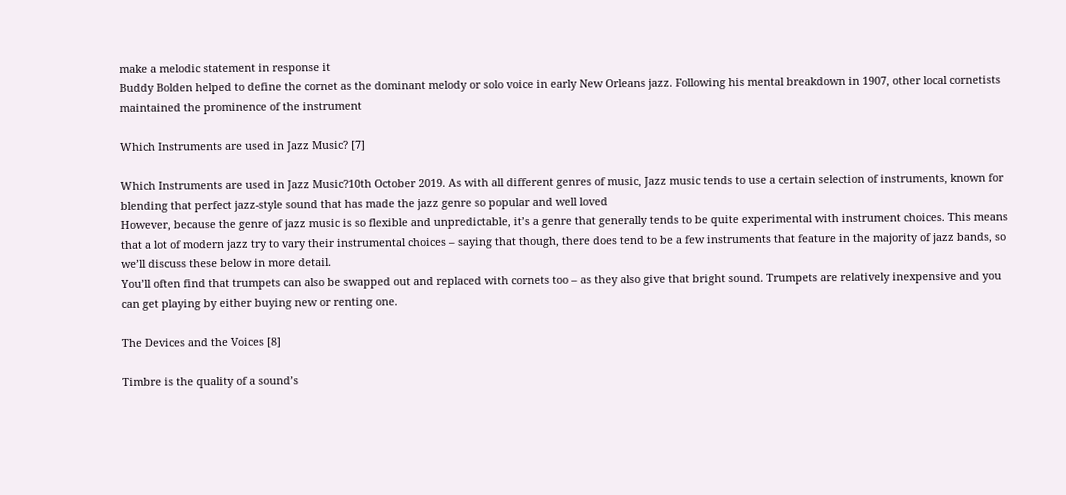make a melodic statement in response it
Buddy Bolden helped to define the cornet as the dominant melody or solo voice in early New Orleans jazz. Following his mental breakdown in 1907, other local cornetists maintained the prominence of the instrument

Which Instruments are used in Jazz Music? [7]

Which Instruments are used in Jazz Music?10th October 2019. As with all different genres of music, Jazz music tends to use a certain selection of instruments, known for blending that perfect jazz-style sound that has made the jazz genre so popular and well loved
However, because the genre of jazz music is so flexible and unpredictable, it’s a genre that generally tends to be quite experimental with instrument choices. This means that a lot of modern jazz try to vary their instrumental choices – saying that though, there does tend to be a few instruments that feature in the majority of jazz bands, so we’ll discuss these below in more detail.
You’ll often find that trumpets can also be swapped out and replaced with cornets too – as they also give that bright sound. Trumpets are relatively inexpensive and you can get playing by either buying new or renting one.

The Devices and the Voices [8]

Timbre is the quality of a sound’s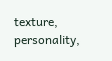texture, personality,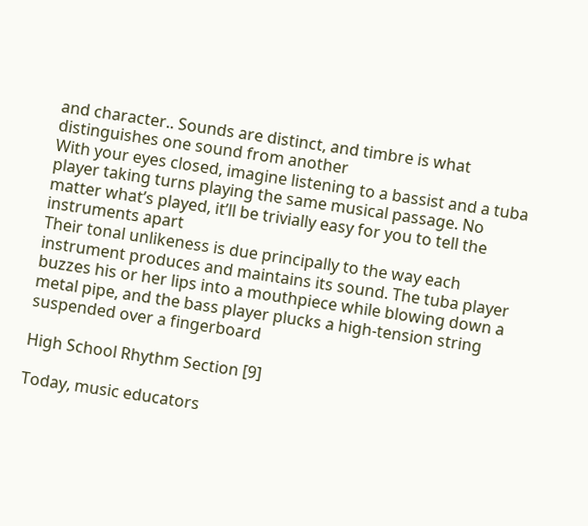and character.. Sounds are distinct, and timbre is what distinguishes one sound from another
With your eyes closed, imagine listening to a bassist and a tuba player taking turns playing the same musical passage. No matter what’s played, it’ll be trivially easy for you to tell the instruments apart
Their tonal unlikeness is due principally to the way each instrument produces and maintains its sound. The tuba player buzzes his or her lips into a mouthpiece while blowing down a metal pipe, and the bass player plucks a high-tension string suspended over a fingerboard

High School Rhythm Section [9]

Today, music educators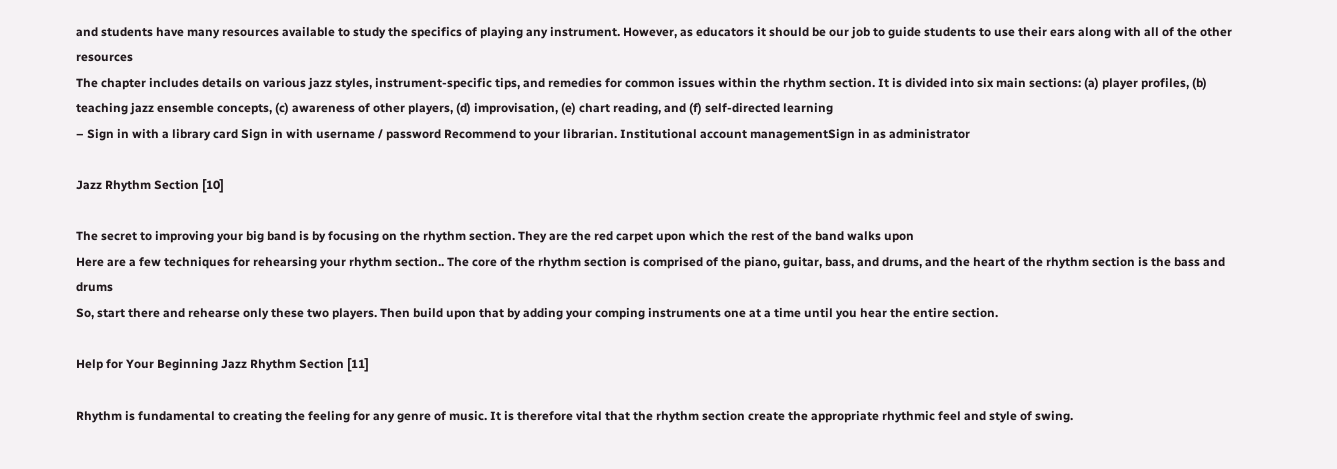and students have many resources available to study the specifics of playing any instrument. However, as educators it should be our job to guide students to use their ears along with all of the other resources
The chapter includes details on various jazz styles, instrument-specific tips, and remedies for common issues within the rhythm section. It is divided into six main sections: (a) player profiles, (b) teaching jazz ensemble concepts, (c) awareness of other players, (d) improvisation, (e) chart reading, and (f) self-directed learning
– Sign in with a library card Sign in with username / password Recommend to your librarian. Institutional account managementSign in as administrator

Jazz Rhythm Section [10]

The secret to improving your big band is by focusing on the rhythm section. They are the red carpet upon which the rest of the band walks upon
Here are a few techniques for rehearsing your rhythm section.. The core of the rhythm section is comprised of the piano, guitar, bass, and drums, and the heart of the rhythm section is the bass and drums
So, start there and rehearse only these two players. Then build upon that by adding your comping instruments one at a time until you hear the entire section.

Help for Your Beginning Jazz Rhythm Section [11]

Rhythm is fundamental to creating the feeling for any genre of music. It is therefore vital that the rhythm section create the appropriate rhythmic feel and style of swing.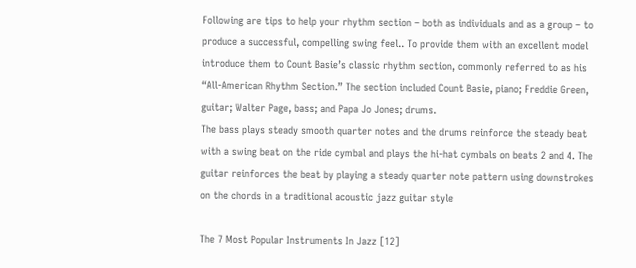Following are tips to help your rhythm section – both as individuals and as a group – to produce a successful, compelling swing feel.. To provide them with an excellent model introduce them to Count Basie’s classic rhythm section, commonly referred to as his “All-American Rhythm Section.” The section included Count Basie, piano; Freddie Green, guitar; Walter Page, bass; and Papa Jo Jones; drums.
The bass plays steady smooth quarter notes and the drums reinforce the steady beat with a swing beat on the ride cymbal and plays the hi-hat cymbals on beats 2 and 4. The guitar reinforces the beat by playing a steady quarter note pattern using downstrokes on the chords in a traditional acoustic jazz guitar style

The 7 Most Popular Instruments In Jazz [12]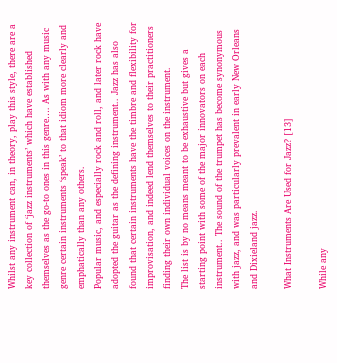Whilst any instrument can, in theory, play this style, there are a key collection of ‘jazz instruments’ which have established themselves as the go-to ones in this genre…. As with any music genre certain instruments ‘speak’ to that idiom more clearly and emphatically than any others.
Popular music, and especially rock and roll, and later rock have adopted the guitar as the defining instrument.. Jazz has also found that certain instruments have the timbre and flexibility for improvisation, and indeed lend themselves to their practitioners finding their own individual voices on the instrument.
The list is by no means meant to be exhaustive but gives a starting point with some of the major innovators on each instrument.. The sound of the trumpet has become synonymous with jazz, and was particularly prevalent in early New Orleans and Dixieland jazz.

What Instruments Are Used for Jazz? [13]

While any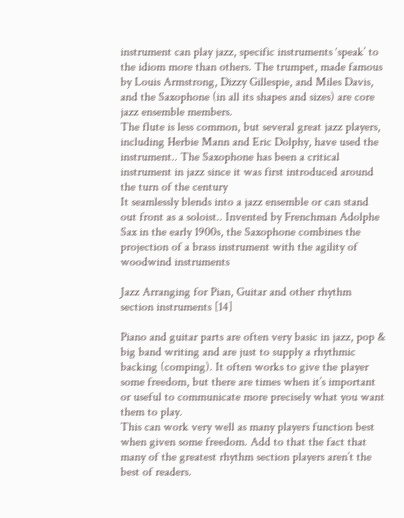instrument can play jazz, specific instruments ‘speak’ to the idiom more than others. The trumpet, made famous by Louis Armstrong, Dizzy Gillespie, and Miles Davis, and the Saxophone (in all its shapes and sizes) are core jazz ensemble members.
The flute is less common, but several great jazz players, including Herbie Mann and Eric Dolphy, have used the instrument.. The Saxophone has been a critical instrument in jazz since it was first introduced around the turn of the century
It seamlessly blends into a jazz ensemble or can stand out front as a soloist.. Invented by Frenchman Adolphe Sax in the early 1900s, the Saxophone combines the projection of a brass instrument with the agility of woodwind instruments

Jazz Arranging for Pian, Guitar and other rhythm section instruments [14]

Piano and guitar parts are often very basic in jazz, pop & big band writing and are just to supply a rhythmic backing (comping). It often works to give the player some freedom, but there are times when it’s important or useful to communicate more precisely what you want them to play.
This can work very well as many players function best when given some freedom. Add to that the fact that many of the greatest rhythm section players aren’t the best of readers.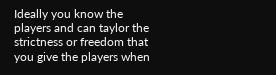Ideally you know the players and can taylor the strictness or freedom that you give the players when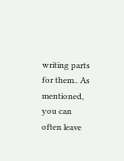writing parts for them.. As mentioned, you can often leave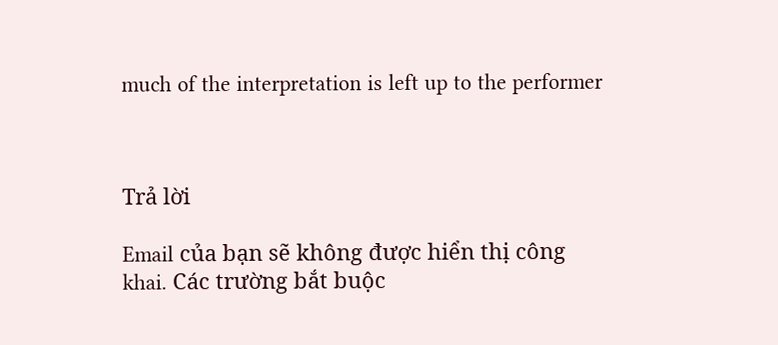much of the interpretation is left up to the performer



Trả lời

Email của bạn sẽ không được hiển thị công khai. Các trường bắt buộc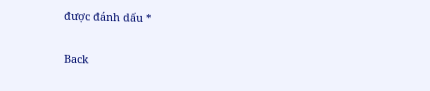được đánh dấu *

Back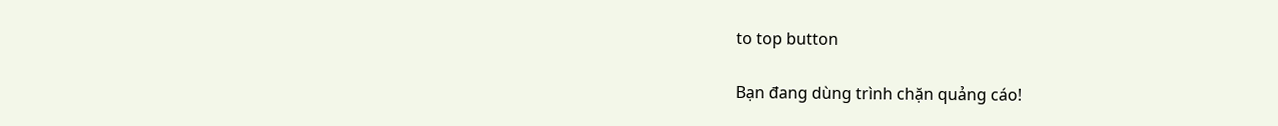to top button

Bạn đang dùng trình chặn quảng cáo!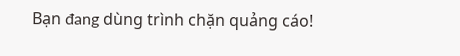Bạn đang dùng trình chặn quảng cáo!